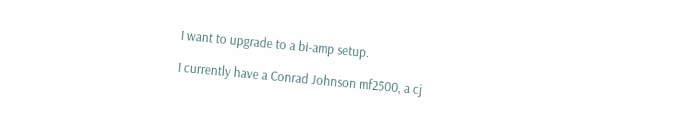I want to upgrade to a bi-amp setup.

I currently have a Conrad Johnson mf2500, a cj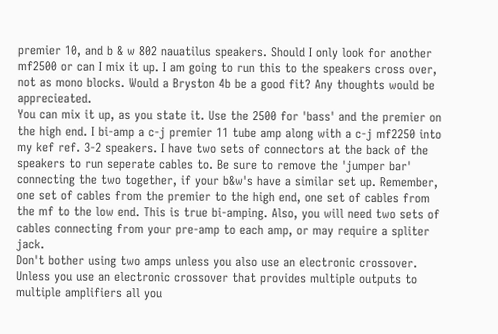premier 10, and b & w 802 nauatilus speakers. Should I only look for another mf2500 or can I mix it up. I am going to run this to the speakers cross over, not as mono blocks. Would a Bryston 4b be a good fit? Any thoughts would be apprecieated.
You can mix it up, as you state it. Use the 2500 for 'bass' and the premier on the high end. I bi-amp a c-j premier 11 tube amp along with a c-j mf2250 into my kef ref. 3-2 speakers. I have two sets of connectors at the back of the speakers to run seperate cables to. Be sure to remove the 'jumper bar' connecting the two together, if your b&w's have a similar set up. Remember, one set of cables from the premier to the high end, one set of cables from the mf to the low end. This is true bi-amping. Also, you will need two sets of cables connecting from your pre-amp to each amp, or may require a spliter jack.
Don't bother using two amps unless you also use an electronic crossover.
Unless you use an electronic crossover that provides multiple outputs to multiple amplifiers all you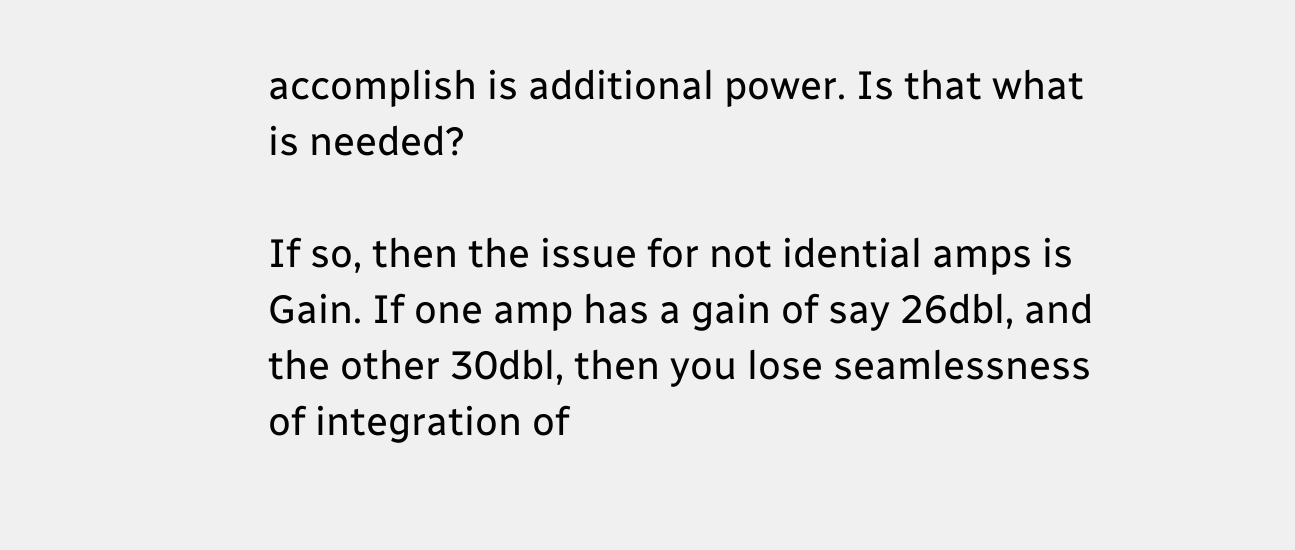accomplish is additional power. Is that what is needed?

If so, then the issue for not idential amps is Gain. If one amp has a gain of say 26dbl, and the other 30dbl, then you lose seamlessness of integration of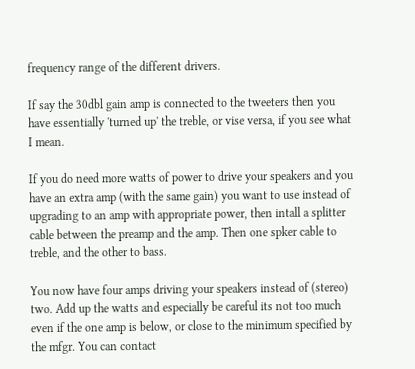frequency range of the different drivers.

If say the 30dbl gain amp is connected to the tweeters then you have essentially 'turned up' the treble, or vise versa, if you see what I mean.

If you do need more watts of power to drive your speakers and you have an extra amp (with the same gain) you want to use instead of upgrading to an amp with appropriate power, then intall a splitter cable between the preamp and the amp. Then one spker cable to treble, and the other to bass.

You now have four amps driving your speakers instead of (stereo) two. Add up the watts and especially be careful its not too much even if the one amp is below, or close to the minimum specified by the mfgr. You can contact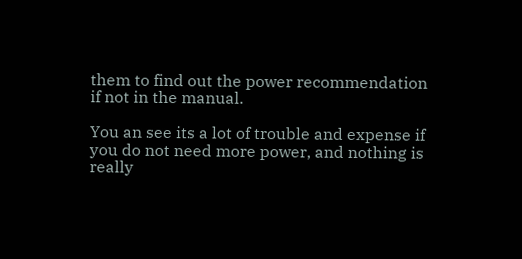them to find out the power recommendation if not in the manual.

You an see its a lot of trouble and expense if you do not need more power, and nothing is really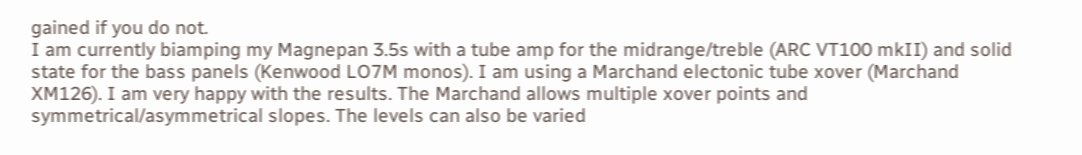gained if you do not.
I am currently biamping my Magnepan 3.5s with a tube amp for the midrange/treble (ARC VT100 mkII) and solid state for the bass panels (Kenwood LO7M monos). I am using a Marchand electonic tube xover (Marchand XM126). I am very happy with the results. The Marchand allows multiple xover points and symmetrical/asymmetrical slopes. The levels can also be varied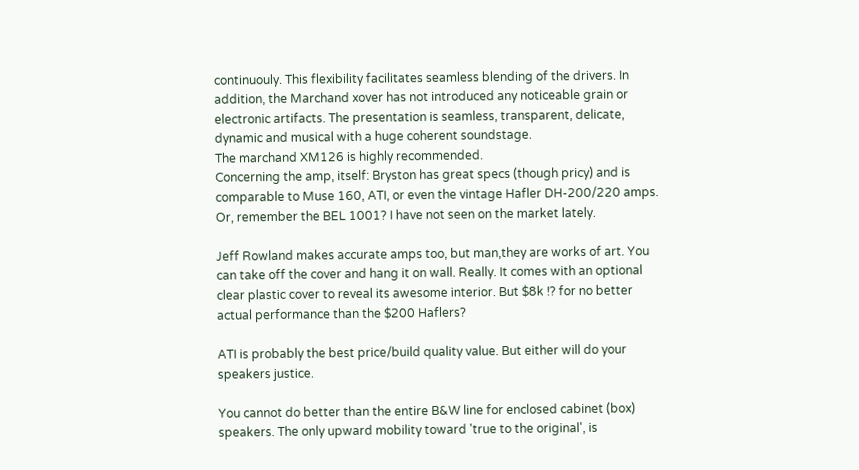continuouly. This flexibility facilitates seamless blending of the drivers. In addition, the Marchand xover has not introduced any noticeable grain or electronic artifacts. The presentation is seamless, transparent, delicate, dynamic and musical with a huge coherent soundstage.
The marchand XM126 is highly recommended.
Concerning the amp, itself: Bryston has great specs (though pricy) and is comparable to Muse 160, ATI, or even the vintage Hafler DH-200/220 amps. Or, remember the BEL 1001? I have not seen on the market lately.

Jeff Rowland makes accurate amps too, but man,they are works of art. You can take off the cover and hang it on wall. Really. It comes with an optional clear plastic cover to reveal its awesome interior. But $8k !? for no better actual performance than the $200 Haflers?

ATI is probably the best price/build quality value. But either will do your speakers justice.

You cannot do better than the entire B&W line for enclosed cabinet (box) speakers. The only upward mobility toward 'true to the original', is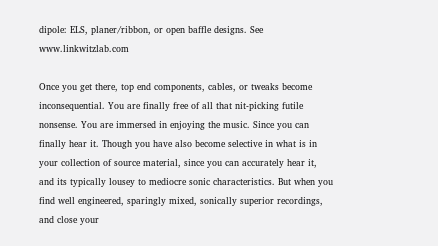dipole: ELS, planer/ribbon, or open baffle designs. See www.linkwitzlab.com

Once you get there, top end components, cables, or tweaks become inconsequential. You are finally free of all that nit-picking futile nonsense. You are immersed in enjoying the music. Since you can finally hear it. Though you have also become selective in what is in your collection of source material, since you can accurately hear it, and its typically lousey to mediocre sonic characteristics. But when you find well engineered, sparingly mixed, sonically superior recordings, and close your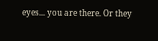eyes... you are there. Or they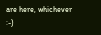are here, whichever :-)